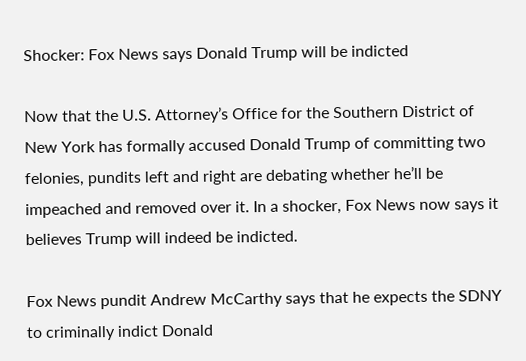Shocker: Fox News says Donald Trump will be indicted

Now that the U.S. Attorney’s Office for the Southern District of New York has formally accused Donald Trump of committing two felonies, pundits left and right are debating whether he’ll be impeached and removed over it. In a shocker, Fox News now says it believes Trump will indeed be indicted.

Fox News pundit Andrew McCarthy says that he expects the SDNY to criminally indict Donald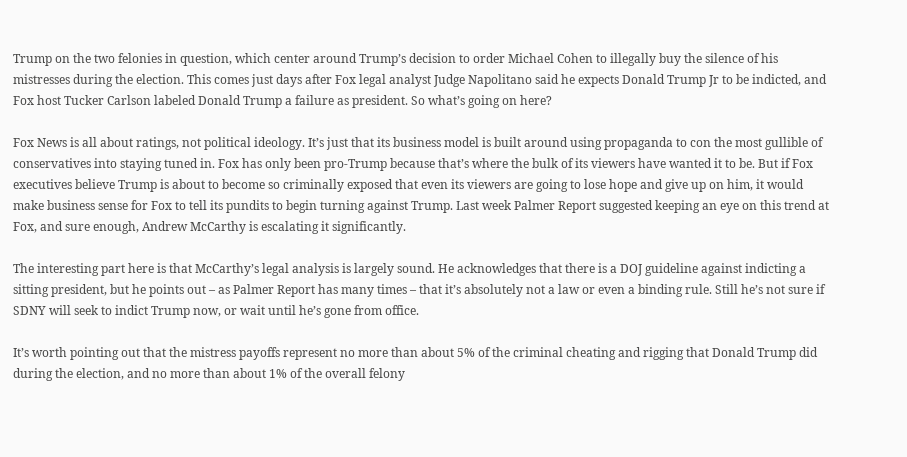Trump on the two felonies in question, which center around Trump’s decision to order Michael Cohen to illegally buy the silence of his mistresses during the election. This comes just days after Fox legal analyst Judge Napolitano said he expects Donald Trump Jr to be indicted, and Fox host Tucker Carlson labeled Donald Trump a failure as president. So what’s going on here?

Fox News is all about ratings, not political ideology. It’s just that its business model is built around using propaganda to con the most gullible of conservatives into staying tuned in. Fox has only been pro-Trump because that’s where the bulk of its viewers have wanted it to be. But if Fox executives believe Trump is about to become so criminally exposed that even its viewers are going to lose hope and give up on him, it would make business sense for Fox to tell its pundits to begin turning against Trump. Last week Palmer Report suggested keeping an eye on this trend at Fox, and sure enough, Andrew McCarthy is escalating it significantly.

The interesting part here is that McCarthy’s legal analysis is largely sound. He acknowledges that there is a DOJ guideline against indicting a sitting president, but he points out – as Palmer Report has many times – that it’s absolutely not a law or even a binding rule. Still he’s not sure if SDNY will seek to indict Trump now, or wait until he’s gone from office.

It’s worth pointing out that the mistress payoffs represent no more than about 5% of the criminal cheating and rigging that Donald Trump did during the election, and no more than about 1% of the overall felony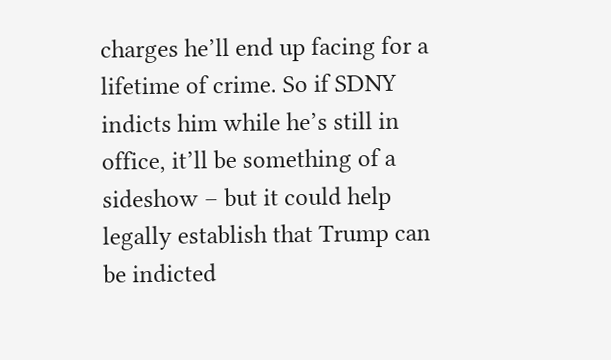charges he’ll end up facing for a lifetime of crime. So if SDNY indicts him while he’s still in office, it’ll be something of a sideshow – but it could help legally establish that Trump can be indicted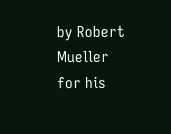by Robert Mueller for his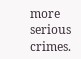more serious crimes.